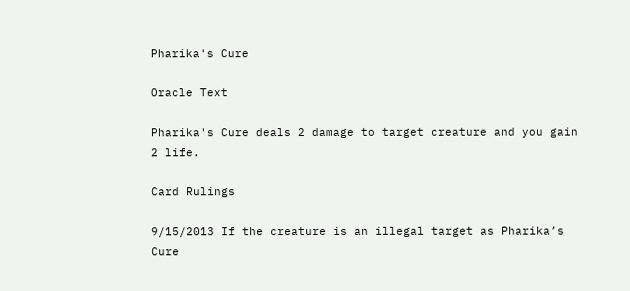Pharika's Cure

Oracle Text

Pharika's Cure deals 2 damage to target creature and you gain 2 life.

Card Rulings

9/15/2013 If the creature is an illegal target as Pharika’s Cure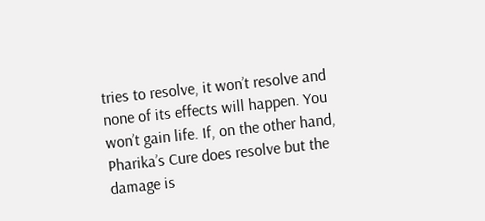tries to resolve, it won’t resolve and none of its effects will happen. You won’t gain life. If, on the other hand, Pharika’s Cure does resolve but the damage is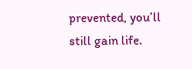prevented, you’ll still gain life.